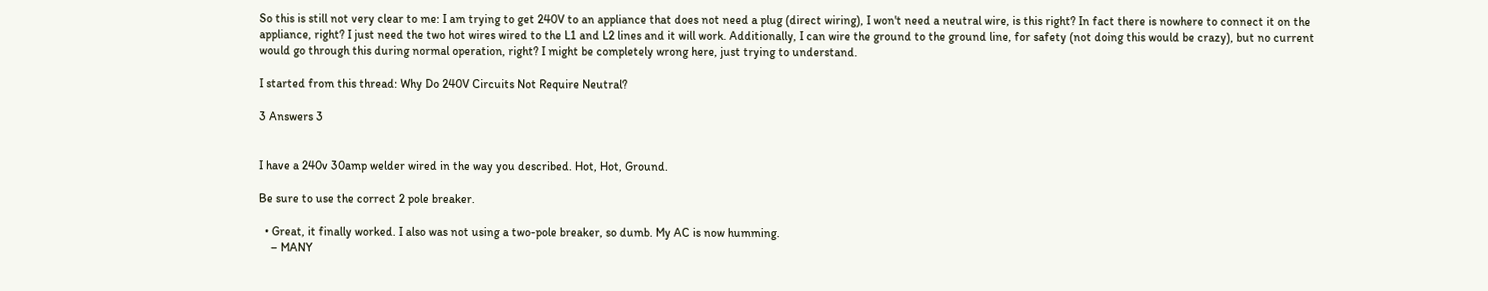So this is still not very clear to me: I am trying to get 240V to an appliance that does not need a plug (direct wiring), I won't need a neutral wire, is this right? In fact there is nowhere to connect it on the appliance, right? I just need the two hot wires wired to the L1 and L2 lines and it will work. Additionally, I can wire the ground to the ground line, for safety (not doing this would be crazy), but no current would go through this during normal operation, right? I might be completely wrong here, just trying to understand.

I started from this thread: Why Do 240V Circuits Not Require Neutral?

3 Answers 3


I have a 240v 30amp welder wired in the way you described. Hot, Hot, Ground.

Be sure to use the correct 2 pole breaker.

  • Great, it finally worked. I also was not using a two-pole breaker, so dumb. My AC is now humming.
    – MANY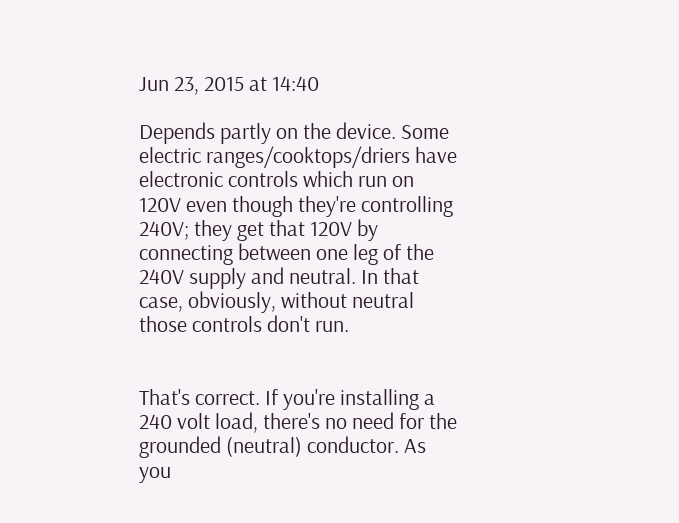Jun 23, 2015 at 14:40

Depends partly on the device. Some electric ranges/cooktops/driers have electronic controls which run on 120V even though they're controlling 240V; they get that 120V by connecting between one leg of the 240V supply and neutral. In that case, obviously, without neutral those controls don't run.


That's correct. If you're installing a 240 volt load, there's no need for the grounded (neutral) conductor. As you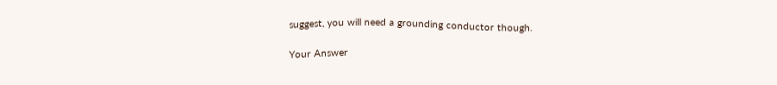suggest, you will need a grounding conductor though.

Your Answer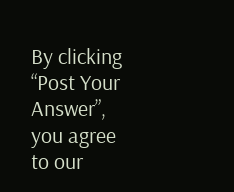By clicking “Post Your Answer”, you agree to our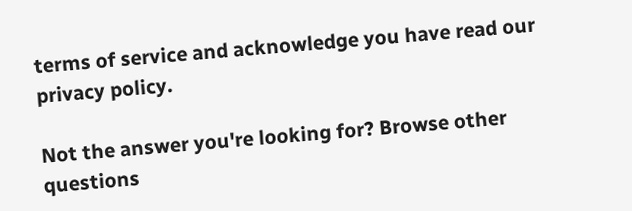terms of service and acknowledge you have read our privacy policy.

Not the answer you're looking for? Browse other questions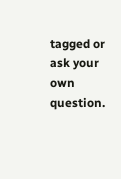tagged or ask your own question.